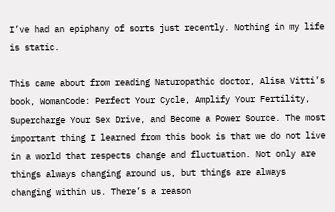I’ve had an epiphany of sorts just recently. Nothing in my life is static.

This came about from reading Naturopathic doctor, Alisa Vitti’s book, WomanCode: Perfect Your Cycle, Amplify Your Fertility, Supercharge Your Sex Drive, and Become a Power Source. The most important thing I learned from this book is that we do not live in a world that respects change and fluctuation. Not only are things always changing around us, but things are always changing within us. There’s a reason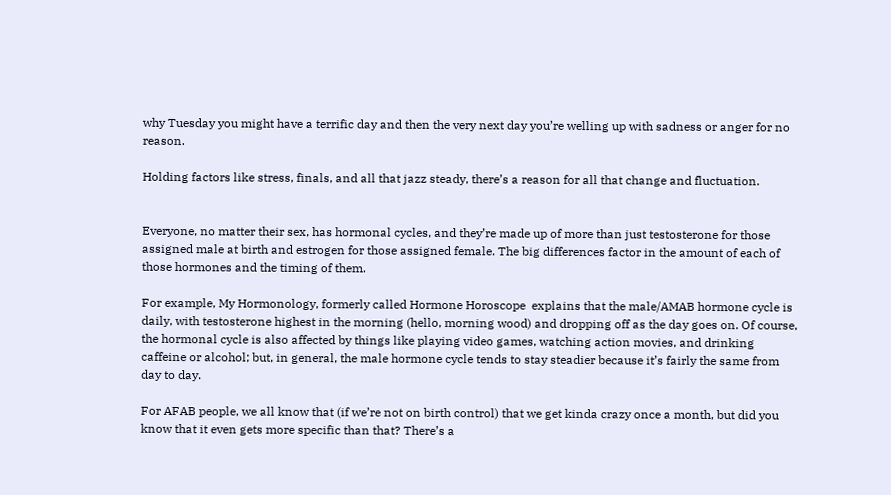why Tuesday you might have a terrific day and then the very next day you’re welling up with sadness or anger for no reason.

Holding factors like stress, finals, and all that jazz steady, there’s a reason for all that change and fluctuation.


Everyone, no matter their sex, has hormonal cycles, and they’re made up of more than just testosterone for those assigned male at birth and estrogen for those assigned female. The big differences factor in the amount of each of those hormones and the timing of them.

For example, My Hormonology, formerly called Hormone Horoscope  explains that the male/AMAB hormone cycle is daily, with testosterone highest in the morning (hello, morning wood) and dropping off as the day goes on. Of course, the hormonal cycle is also affected by things like playing video games, watching action movies, and drinking caffeine or alcohol; but, in general, the male hormone cycle tends to stay steadier because it’s fairly the same from day to day.

For AFAB people, we all know that (if we’re not on birth control) that we get kinda crazy once a month, but did you know that it even gets more specific than that? There’s a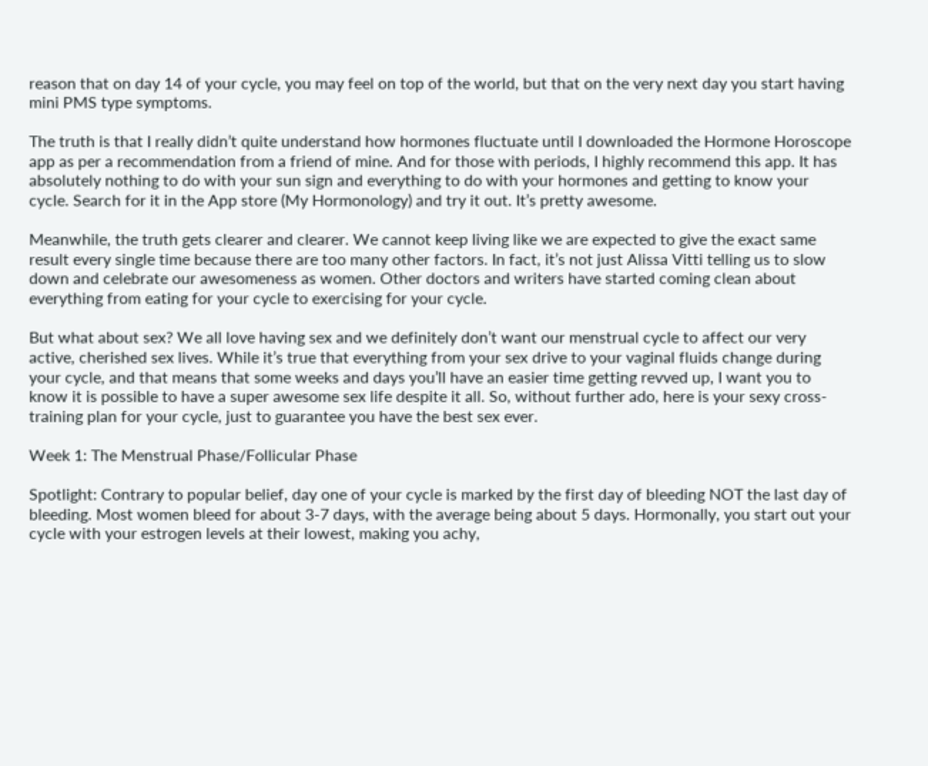reason that on day 14 of your cycle, you may feel on top of the world, but that on the very next day you start having mini PMS type symptoms.

The truth is that I really didn’t quite understand how hormones fluctuate until I downloaded the Hormone Horoscope app as per a recommendation from a friend of mine. And for those with periods, I highly recommend this app. It has absolutely nothing to do with your sun sign and everything to do with your hormones and getting to know your cycle. Search for it in the App store (My Hormonology) and try it out. It’s pretty awesome.

Meanwhile, the truth gets clearer and clearer. We cannot keep living like we are expected to give the exact same result every single time because there are too many other factors. In fact, it’s not just Alissa Vitti telling us to slow down and celebrate our awesomeness as women. Other doctors and writers have started coming clean about everything from eating for your cycle to exercising for your cycle.

But what about sex? We all love having sex and we definitely don’t want our menstrual cycle to affect our very active, cherished sex lives. While it’s true that everything from your sex drive to your vaginal fluids change during your cycle, and that means that some weeks and days you’ll have an easier time getting revved up, I want you to know it is possible to have a super awesome sex life despite it all. So, without further ado, here is your sexy cross-training plan for your cycle, just to guarantee you have the best sex ever.

Week 1: The Menstrual Phase/Follicular Phase

Spotlight: Contrary to popular belief, day one of your cycle is marked by the first day of bleeding NOT the last day of bleeding. Most women bleed for about 3-7 days, with the average being about 5 days. Hormonally, you start out your cycle with your estrogen levels at their lowest, making you achy,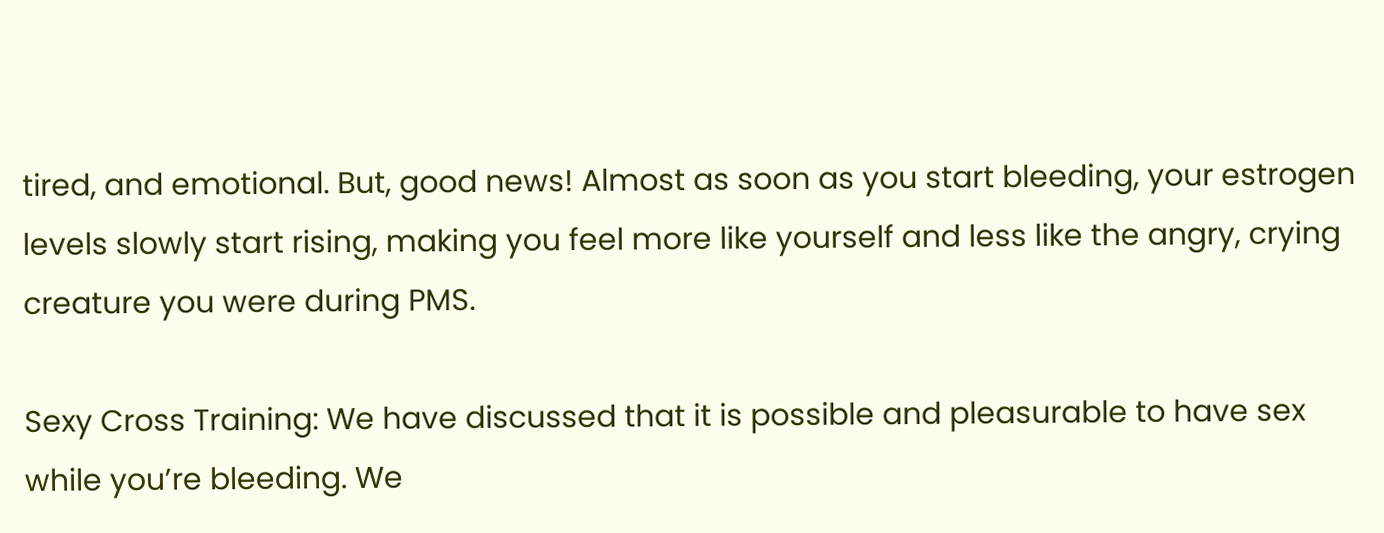tired, and emotional. But, good news! Almost as soon as you start bleeding, your estrogen levels slowly start rising, making you feel more like yourself and less like the angry, crying creature you were during PMS.

Sexy Cross Training: We have discussed that it is possible and pleasurable to have sex while you’re bleeding. We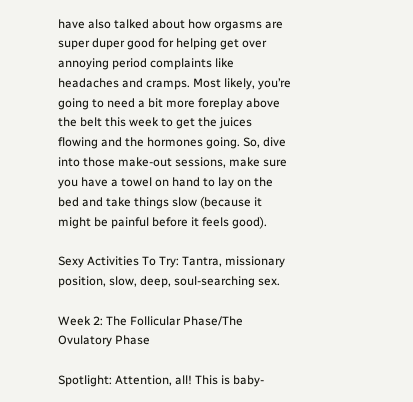have also talked about how orgasms are super duper good for helping get over annoying period complaints like headaches and cramps. Most likely, you’re going to need a bit more foreplay above the belt this week to get the juices flowing and the hormones going. So, dive into those make-out sessions, make sure you have a towel on hand to lay on the bed and take things slow (because it might be painful before it feels good).

Sexy Activities To Try: Tantra, missionary position, slow, deep, soul-searching sex.

Week 2: The Follicular Phase/The Ovulatory Phase

Spotlight: Attention, all! This is baby-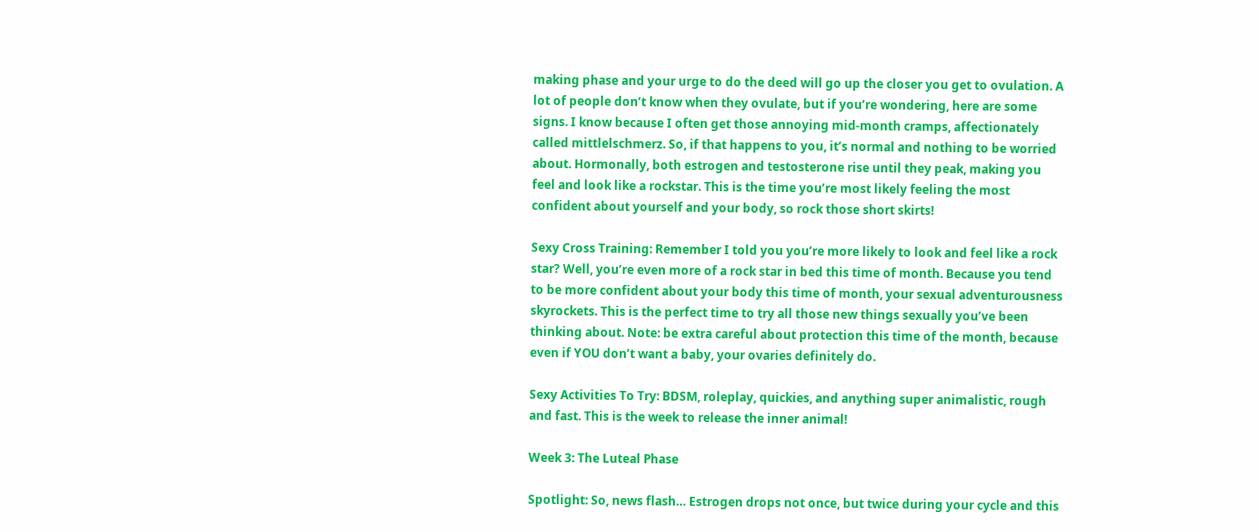making phase and your urge to do the deed will go up the closer you get to ovulation. A lot of people don’t know when they ovulate, but if you’re wondering, here are some signs. I know because I often get those annoying mid-month cramps, affectionately called mittlelschmerz. So, if that happens to you, it’s normal and nothing to be worried about. Hormonally, both estrogen and testosterone rise until they peak, making you feel and look like a rockstar. This is the time you’re most likely feeling the most confident about yourself and your body, so rock those short skirts!

Sexy Cross Training: Remember I told you you’re more likely to look and feel like a rock star? Well, you’re even more of a rock star in bed this time of month. Because you tend to be more confident about your body this time of month, your sexual adventurousness skyrockets. This is the perfect time to try all those new things sexually you’ve been thinking about. Note: be extra careful about protection this time of the month, because even if YOU don’t want a baby, your ovaries definitely do.

Sexy Activities To Try: BDSM, roleplay, quickies, and anything super animalistic, rough and fast. This is the week to release the inner animal!

Week 3: The Luteal Phase

Spotlight: So, news flash… Estrogen drops not once, but twice during your cycle and this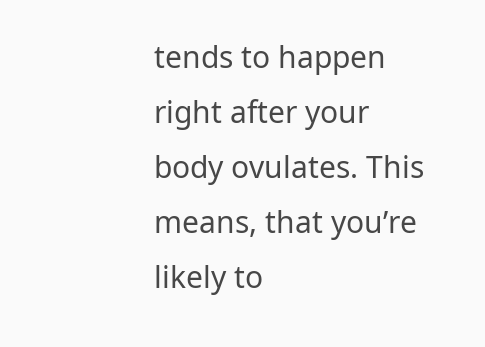tends to happen right after your body ovulates. This means, that you’re likely to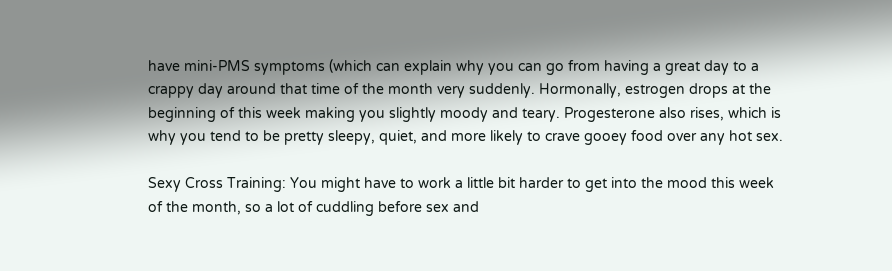have mini-PMS symptoms (which can explain why you can go from having a great day to a crappy day around that time of the month very suddenly. Hormonally, estrogen drops at the beginning of this week making you slightly moody and teary. Progesterone also rises, which is why you tend to be pretty sleepy, quiet, and more likely to crave gooey food over any hot sex.

Sexy Cross Training: You might have to work a little bit harder to get into the mood this week of the month, so a lot of cuddling before sex and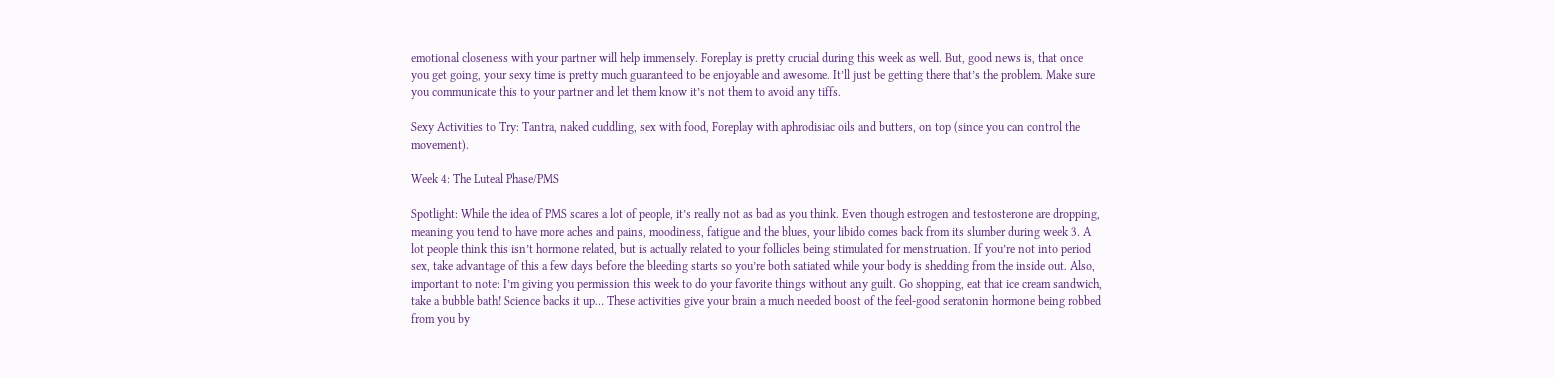emotional closeness with your partner will help immensely. Foreplay is pretty crucial during this week as well. But, good news is, that once you get going, your sexy time is pretty much guaranteed to be enjoyable and awesome. It’ll just be getting there that’s the problem. Make sure you communicate this to your partner and let them know it’s not them to avoid any tiffs.

Sexy Activities to Try: Tantra, naked cuddling, sex with food, Foreplay with aphrodisiac oils and butters, on top (since you can control the movement).

Week 4: The Luteal Phase/PMS

Spotlight: While the idea of PMS scares a lot of people, it’s really not as bad as you think. Even though estrogen and testosterone are dropping, meaning you tend to have more aches and pains, moodiness, fatigue and the blues, your libido comes back from its slumber during week 3. A lot people think this isn’t hormone related, but is actually related to your follicles being stimulated for menstruation. If you’re not into period sex, take advantage of this a few days before the bleeding starts so you’re both satiated while your body is shedding from the inside out. Also, important to note: I’m giving you permission this week to do your favorite things without any guilt. Go shopping, eat that ice cream sandwich, take a bubble bath! Science backs it up… These activities give your brain a much needed boost of the feel-good seratonin hormone being robbed from you by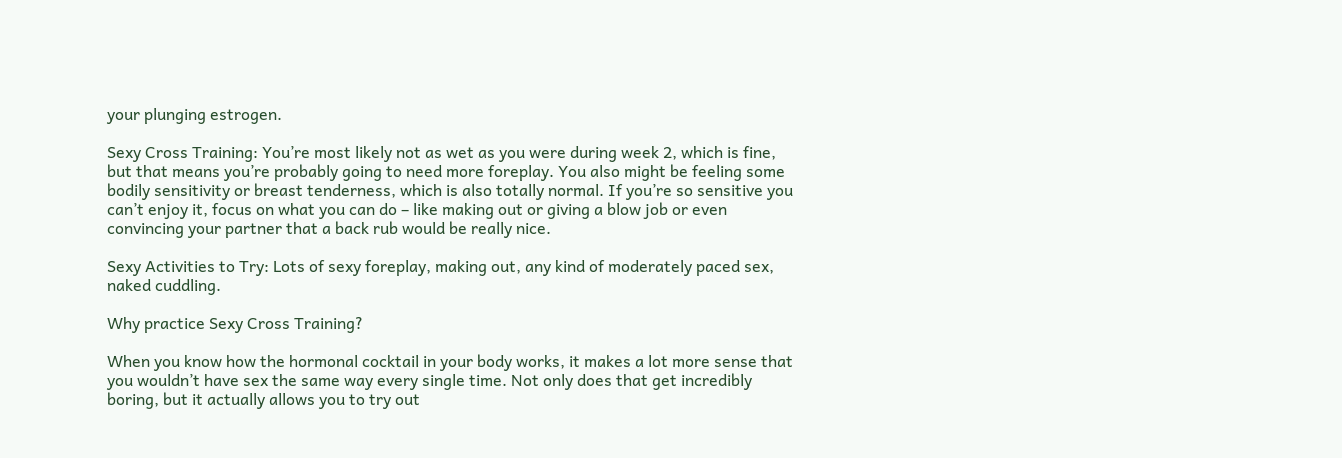your plunging estrogen.

Sexy Cross Training: You’re most likely not as wet as you were during week 2, which is fine, but that means you’re probably going to need more foreplay. You also might be feeling some bodily sensitivity or breast tenderness, which is also totally normal. If you’re so sensitive you can’t enjoy it, focus on what you can do – like making out or giving a blow job or even convincing your partner that a back rub would be really nice.

Sexy Activities to Try: Lots of sexy foreplay, making out, any kind of moderately paced sex, naked cuddling.

Why practice Sexy Cross Training?

When you know how the hormonal cocktail in your body works, it makes a lot more sense that you wouldn’t have sex the same way every single time. Not only does that get incredibly boring, but it actually allows you to try out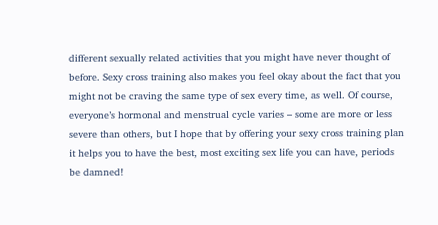different sexually related activities that you might have never thought of before. Sexy cross training also makes you feel okay about the fact that you might not be craving the same type of sex every time, as well. Of course, everyone’s hormonal and menstrual cycle varies – some are more or less severe than others, but I hope that by offering your sexy cross training plan it helps you to have the best, most exciting sex life you can have, periods be damned!